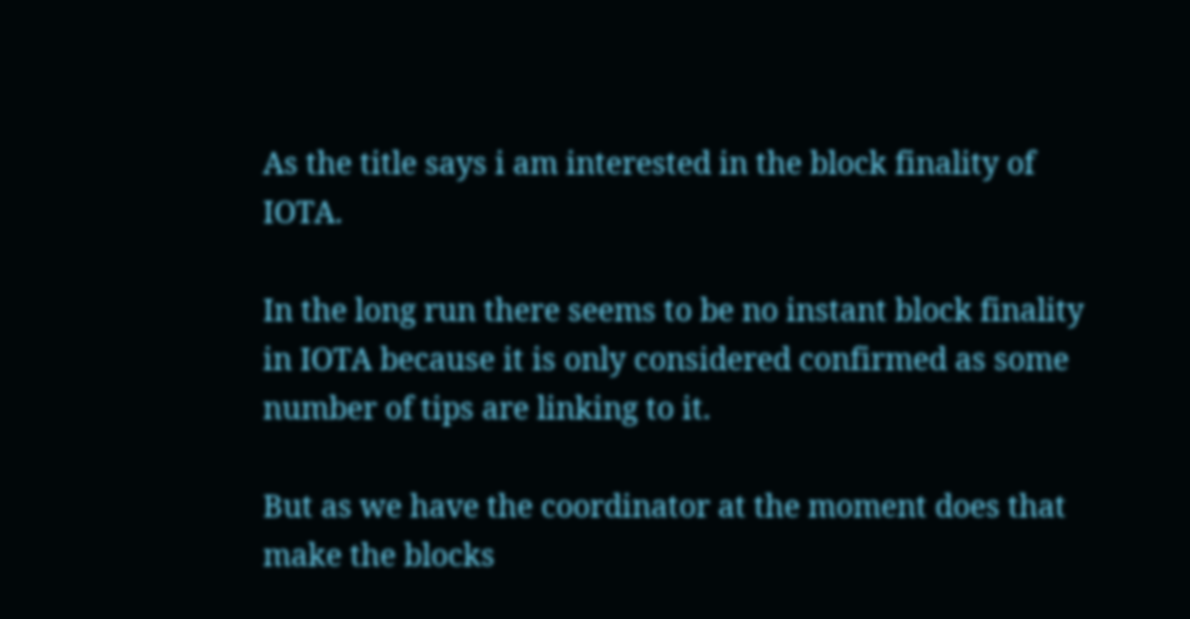As the title says i am interested in the block finality of IOTA.

In the long run there seems to be no instant block finality in IOTA because it is only considered confirmed as some number of tips are linking to it.

But as we have the coordinator at the moment does that make the blocks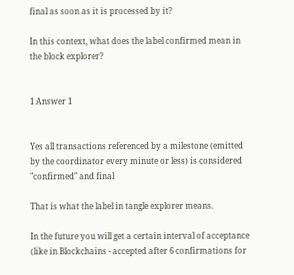final as soon as it is processed by it?

In this context, what does the label confirmed mean in the block explorer?


1 Answer 1


Yes all transactions referenced by a milestone (emitted by the coordinator every minute or less) is considered "confirmed" and final

That is what the label in tangle explorer means.

In the future you will get a certain interval of acceptance (like in Blockchains - accepted after 6 confirmations for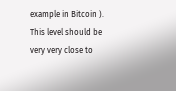example in Bitcoin ). This level should be very very close to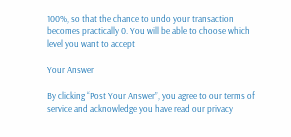100%, so that the chance to undo your transaction becomes practically 0. You will be able to choose which level you want to accept

Your Answer

By clicking “Post Your Answer”, you agree to our terms of service and acknowledge you have read our privacy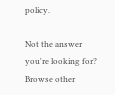policy.

Not the answer you're looking for? Browse other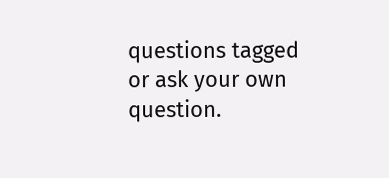questions tagged or ask your own question.